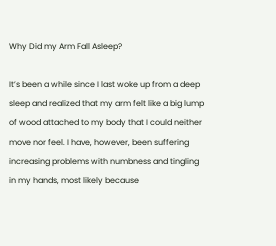Why Did my Arm Fall Asleep?

It’s been a while since I last woke up from a deep sleep and realized that my arm felt like a big lump of wood attached to my body that I could neither move nor feel. I have, however, been suffering increasing problems with numbness and tingling in my hands, most likely because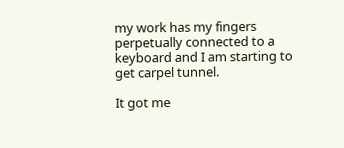my work has my fingers perpetually connected to a keyboard and I am starting to get carpel tunnel.

It got me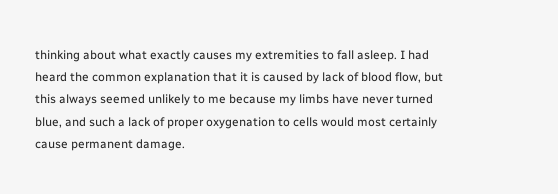thinking about what exactly causes my extremities to fall asleep. I had heard the common explanation that it is caused by lack of blood flow, but this always seemed unlikely to me because my limbs have never turned blue, and such a lack of proper oxygenation to cells would most certainly cause permanent damage.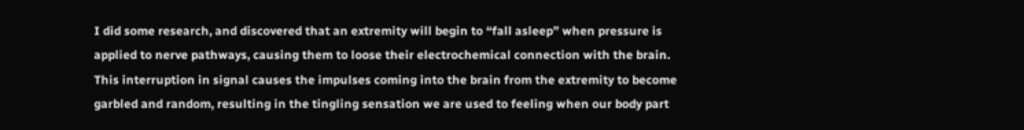I did some research, and discovered that an extremity will begin to “fall asleep” when pressure is applied to nerve pathways, causing them to loose their electrochemical connection with the brain. This interruption in signal causes the impulses coming into the brain from the extremity to become garbled and random, resulting in the tingling sensation we are used to feeling when our body part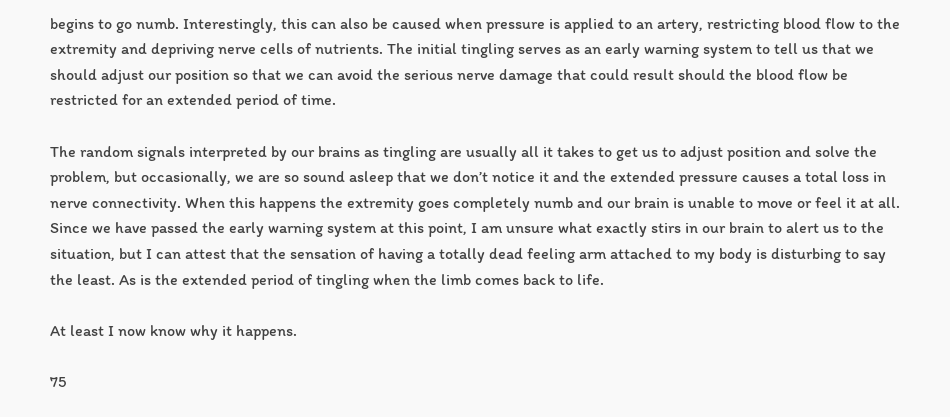begins to go numb. Interestingly, this can also be caused when pressure is applied to an artery, restricting blood flow to the extremity and depriving nerve cells of nutrients. The initial tingling serves as an early warning system to tell us that we should adjust our position so that we can avoid the serious nerve damage that could result should the blood flow be restricted for an extended period of time.

The random signals interpreted by our brains as tingling are usually all it takes to get us to adjust position and solve the problem, but occasionally, we are so sound asleep that we don’t notice it and the extended pressure causes a total loss in nerve connectivity. When this happens the extremity goes completely numb and our brain is unable to move or feel it at all. Since we have passed the early warning system at this point, I am unsure what exactly stirs in our brain to alert us to the situation, but I can attest that the sensation of having a totally dead feeling arm attached to my body is disturbing to say the least. As is the extended period of tingling when the limb comes back to life.

At least I now know why it happens.

75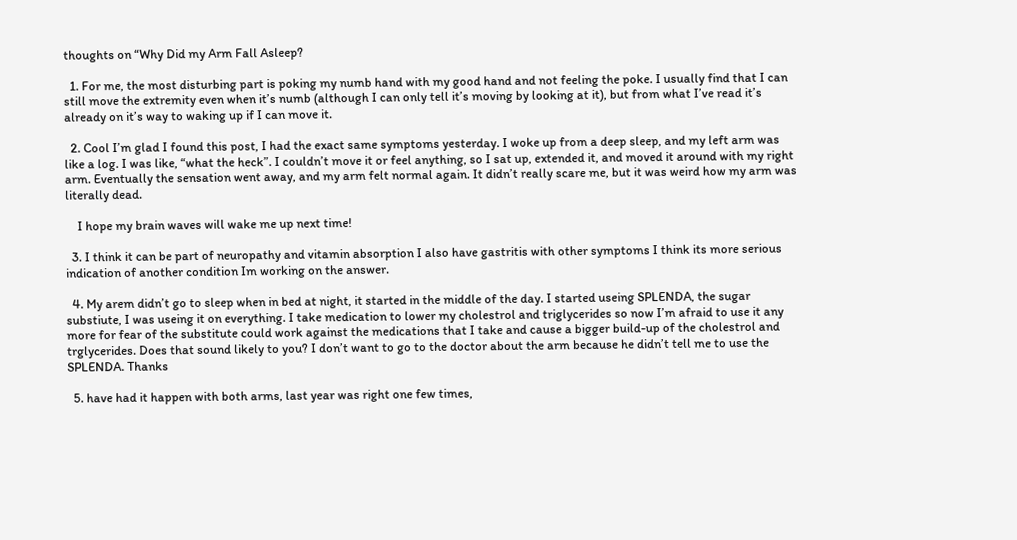thoughts on “Why Did my Arm Fall Asleep?

  1. For me, the most disturbing part is poking my numb hand with my good hand and not feeling the poke. I usually find that I can still move the extremity even when it’s numb (although I can only tell it’s moving by looking at it), but from what I’ve read it’s already on it’s way to waking up if I can move it.

  2. Cool I’m glad I found this post, I had the exact same symptoms yesterday. I woke up from a deep sleep, and my left arm was like a log. I was like, “what the heck”. I couldn’t move it or feel anything, so I sat up, extended it, and moved it around with my right arm. Eventually the sensation went away, and my arm felt normal again. It didn’t really scare me, but it was weird how my arm was literally dead.

    I hope my brain waves will wake me up next time!

  3. I think it can be part of neuropathy and vitamin absorption I also have gastritis with other symptoms I think its more serious indication of another condition Im working on the answer.

  4. My arem didn’t go to sleep when in bed at night, it started in the middle of the day. I started useing SPLENDA, the sugar substiute, I was useing it on everything. I take medication to lower my cholestrol and triglycerides so now I’m afraid to use it any more for fear of the substitute could work against the medications that I take and cause a bigger build-up of the cholestrol and trglycerides. Does that sound likely to you? I don’t want to go to the doctor about the arm because he didn’t tell me to use the SPLENDA. Thanks

  5. have had it happen with both arms, last year was right one few times,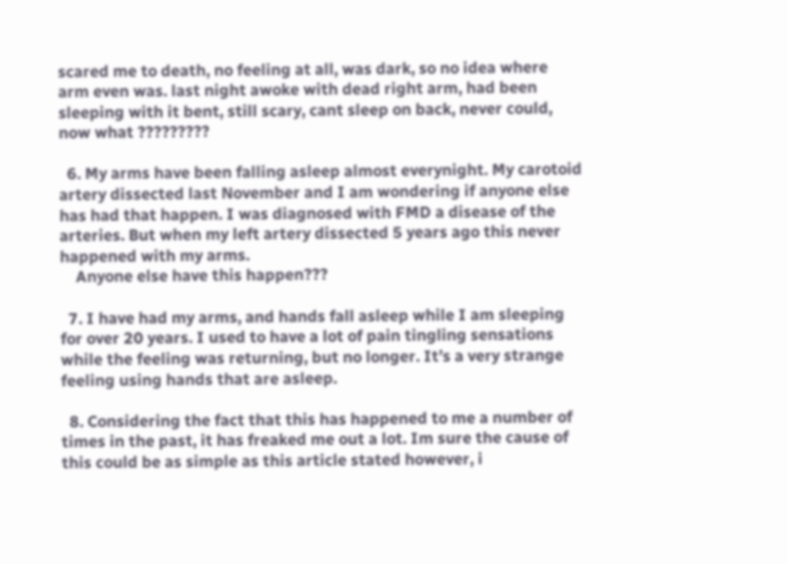scared me to death, no feeling at all, was dark, so no idea where arm even was. last night awoke with dead right arm, had been sleeping with it bent, still scary, cant sleep on back, never could, now what ?????????

  6. My arms have been falling asleep almost everynight. My carotoid artery dissected last November and I am wondering if anyone else has had that happen. I was diagnosed with FMD a disease of the arteries. But when my left artery dissected 5 years ago this never happened with my arms.
    Anyone else have this happen???

  7. I have had my arms, and hands fall asleep while I am sleeping for over 20 years. I used to have a lot of pain tingling sensations while the feeling was returning, but no longer. It’s a very strange feeling using hands that are asleep.

  8. Considering the fact that this has happened to me a number of times in the past, it has freaked me out a lot. Im sure the cause of this could be as simple as this article stated however, i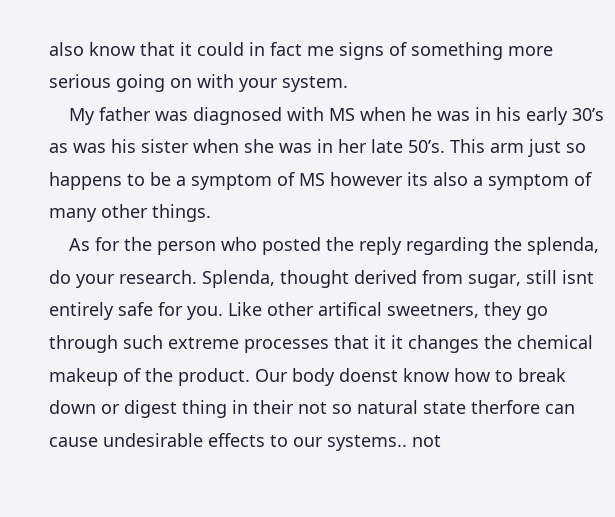also know that it could in fact me signs of something more serious going on with your system.
    My father was diagnosed with MS when he was in his early 30’s as was his sister when she was in her late 50’s. This arm just so happens to be a symptom of MS however its also a symptom of many other things.
    As for the person who posted the reply regarding the splenda, do your research. Splenda, thought derived from sugar, still isnt entirely safe for you. Like other artifical sweetners, they go through such extreme processes that it it changes the chemical makeup of the product. Our body doenst know how to break down or digest thing in their not so natural state therfore can cause undesirable effects to our systems.. not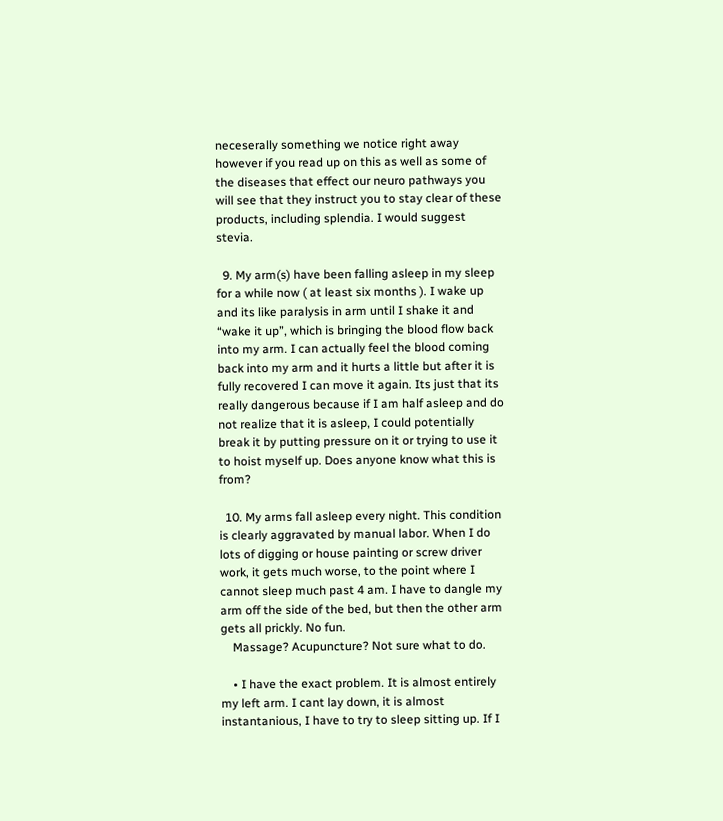neceserally something we notice right away however if you read up on this as well as some of the diseases that effect our neuro pathways you will see that they instruct you to stay clear of these products, including splendia. I would suggest stevia.

  9. My arm(s) have been falling asleep in my sleep for a while now ( at least six months ). I wake up and its like paralysis in arm until I shake it and “wake it up”, which is bringing the blood flow back into my arm. I can actually feel the blood coming back into my arm and it hurts a little but after it is fully recovered I can move it again. Its just that its really dangerous because if I am half asleep and do not realize that it is asleep, I could potentially break it by putting pressure on it or trying to use it to hoist myself up. Does anyone know what this is from?

  10. My arms fall asleep every night. This condition is clearly aggravated by manual labor. When I do lots of digging or house painting or screw driver work, it gets much worse, to the point where I cannot sleep much past 4 am. I have to dangle my arm off the side of the bed, but then the other arm gets all prickly. No fun.
    Massage? Acupuncture? Not sure what to do.

    • I have the exact problem. It is almost entirely my left arm. I cant lay down, it is almost instantanious, I have to try to sleep sitting up. If I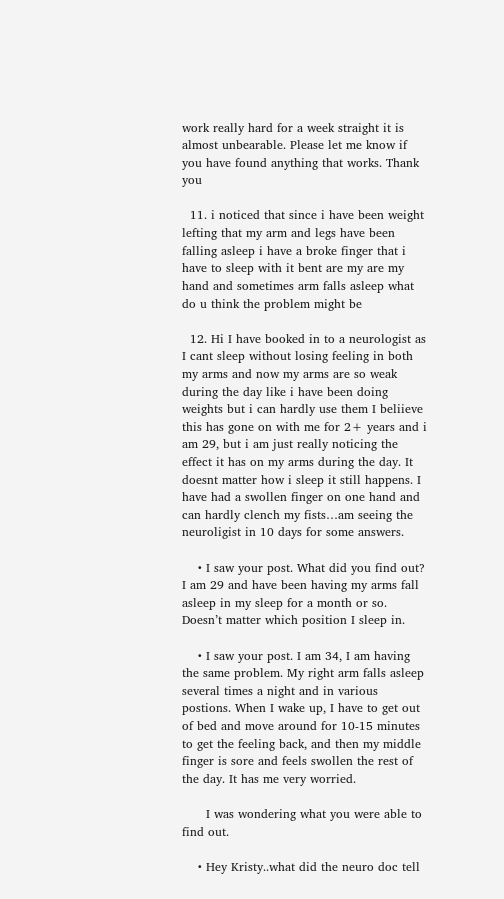work really hard for a week straight it is almost unbearable. Please let me know if you have found anything that works. Thank you

  11. i noticed that since i have been weight lefting that my arm and legs have been falling asleep i have a broke finger that i have to sleep with it bent are my are my hand and sometimes arm falls asleep what do u think the problem might be

  12. Hi I have booked in to a neurologist as I cant sleep without losing feeling in both my arms and now my arms are so weak during the day like i have been doing weights but i can hardly use them I beliieve this has gone on with me for 2+ years and i am 29, but i am just really noticing the effect it has on my arms during the day. It doesnt matter how i sleep it still happens. I have had a swollen finger on one hand and can hardly clench my fists…am seeing the neuroligist in 10 days for some answers.

    • I saw your post. What did you find out? I am 29 and have been having my arms fall asleep in my sleep for a month or so. Doesn’t matter which position I sleep in.

    • I saw your post. I am 34, I am having the same problem. My right arm falls asleep several times a night and in various postions. When I wake up, I have to get out of bed and move around for 10-15 minutes to get the feeling back, and then my middle finger is sore and feels swollen the rest of the day. It has me very worried.

      I was wondering what you were able to find out.

    • Hey Kristy..what did the neuro doc tell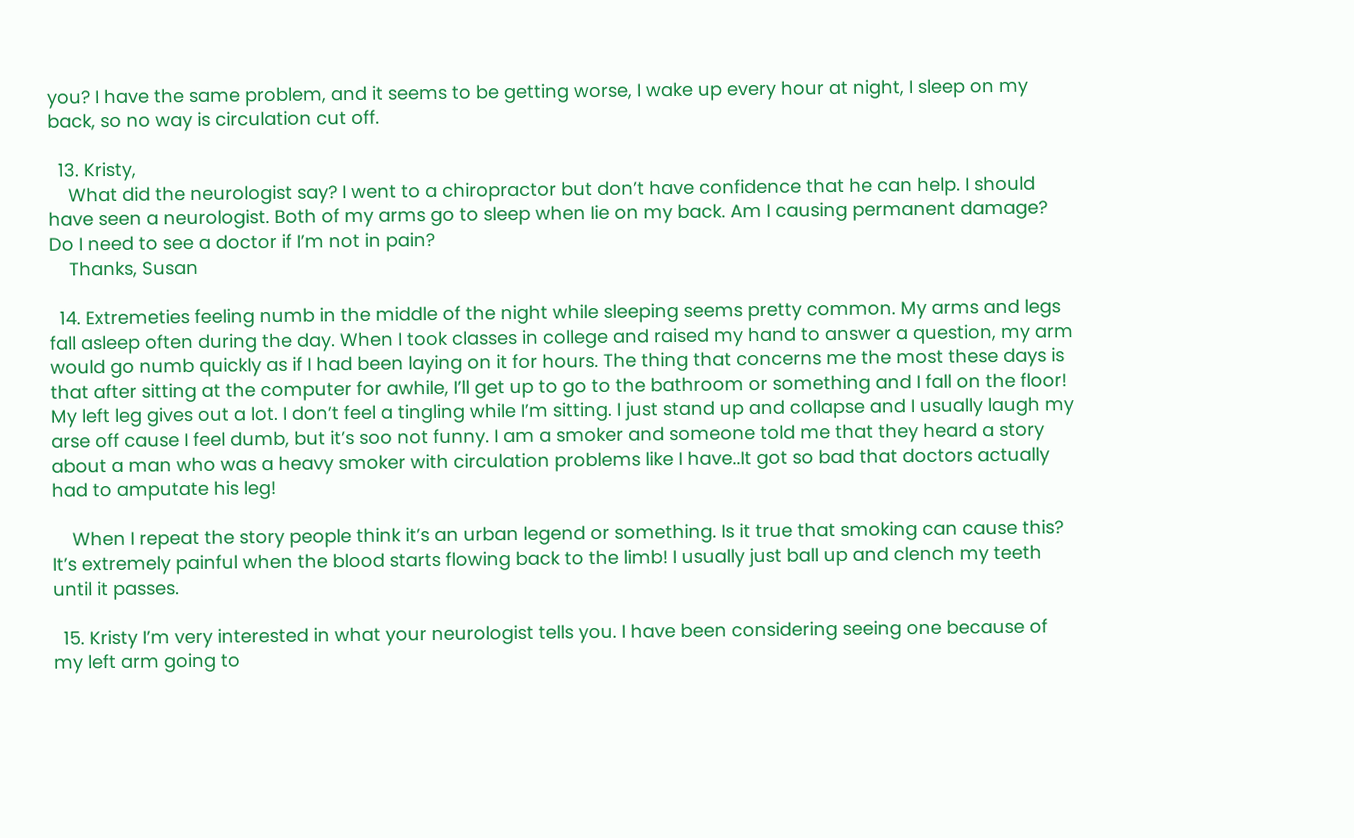you? I have the same problem, and it seems to be getting worse, I wake up every hour at night, I sleep on my back, so no way is circulation cut off.

  13. Kristy,
    What did the neurologist say? I went to a chiropractor but don’t have confidence that he can help. I should have seen a neurologist. Both of my arms go to sleep when Iie on my back. Am I causing permanent damage? Do I need to see a doctor if I’m not in pain?
    Thanks, Susan

  14. Extremeties feeling numb in the middle of the night while sleeping seems pretty common. My arms and legs fall asleep often during the day. When I took classes in college and raised my hand to answer a question, my arm would go numb quickly as if I had been laying on it for hours. The thing that concerns me the most these days is that after sitting at the computer for awhile, I’ll get up to go to the bathroom or something and I fall on the floor! My left leg gives out a lot. I don’t feel a tingling while I’m sitting. I just stand up and collapse and I usually laugh my arse off cause I feel dumb, but it’s soo not funny. I am a smoker and someone told me that they heard a story about a man who was a heavy smoker with circulation problems like I have..It got so bad that doctors actually had to amputate his leg!

    When I repeat the story people think it’s an urban legend or something. Is it true that smoking can cause this? It’s extremely painful when the blood starts flowing back to the limb! I usually just ball up and clench my teeth until it passes.

  15. Kristy I’m very interested in what your neurologist tells you. I have been considering seeing one because of my left arm going to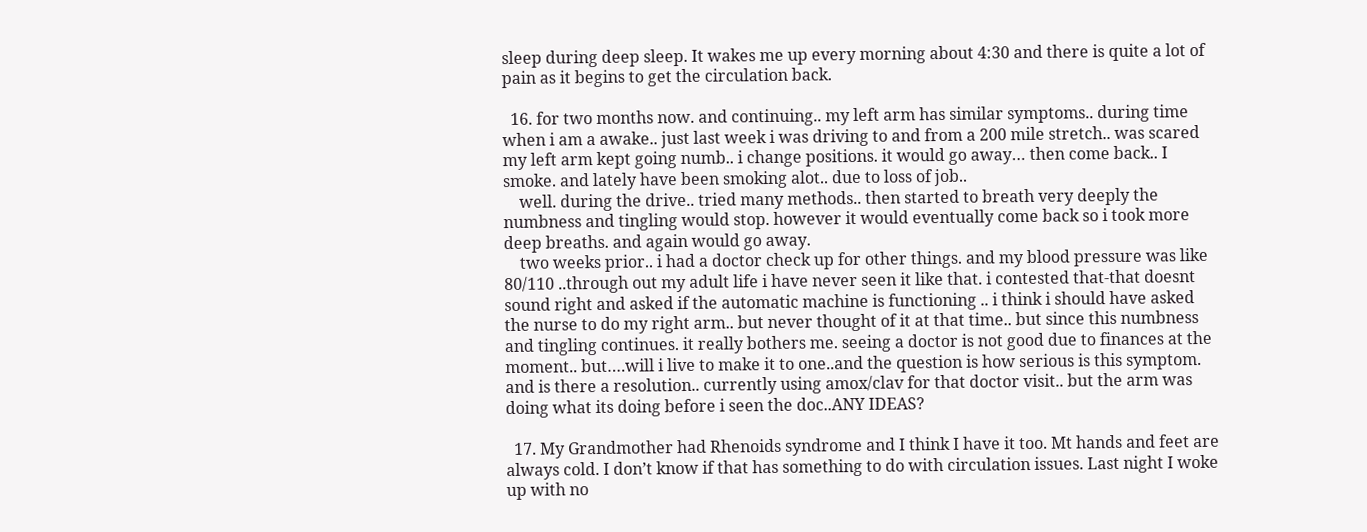sleep during deep sleep. It wakes me up every morning about 4:30 and there is quite a lot of pain as it begins to get the circulation back.

  16. for two months now. and continuing.. my left arm has similar symptoms.. during time when i am a awake.. just last week i was driving to and from a 200 mile stretch.. was scared my left arm kept going numb.. i change positions. it would go away… then come back.. I smoke. and lately have been smoking alot.. due to loss of job..
    well. during the drive.. tried many methods.. then started to breath very deeply the numbness and tingling would stop. however it would eventually come back so i took more deep breaths. and again would go away.
    two weeks prior.. i had a doctor check up for other things. and my blood pressure was like 80/110 ..through out my adult life i have never seen it like that. i contested that-that doesnt sound right and asked if the automatic machine is functioning .. i think i should have asked the nurse to do my right arm.. but never thought of it at that time.. but since this numbness and tingling continues. it really bothers me. seeing a doctor is not good due to finances at the moment.. but….will i live to make it to one..and the question is how serious is this symptom. and is there a resolution.. currently using amox/clav for that doctor visit.. but the arm was doing what its doing before i seen the doc..ANY IDEAS?

  17. My Grandmother had Rhenoids syndrome and I think I have it too. Mt hands and feet are always cold. I don’t know if that has something to do with circulation issues. Last night I woke up with no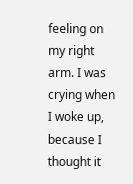feeling on my right arm. I was crying when I woke up, because I thought it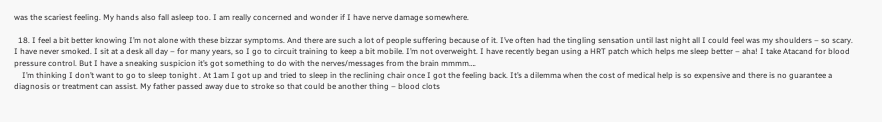was the scariest feeling. My hands also fall asleep too. I am really concerned and wonder if I have nerve damage somewhere.

  18. I feel a bit better knowing I’m not alone with these bizzar symptoms. And there are such a lot of people suffering because of it. I’ve often had the tingling sensation until last night all I could feel was my shoulders – so scary. I have never smoked. I sit at a desk all day – for many years, so I go to circuit training to keep a bit mobile. I’m not overweight. I have recently began using a HRT patch which helps me sleep better – aha! I take Atacand for blood pressure control. But I have a sneaking suspicion it’s got something to do with the nerves/messages from the brain mmmm….
    I’m thinking I don’t want to go to sleep tonight . At 1am I got up and tried to sleep in the reclining chair once I got the feeling back. It’s a dilemma when the cost of medical help is so expensive and there is no guarantee a diagnosis or treatment can assist. My father passed away due to stroke so that could be another thing – blood clots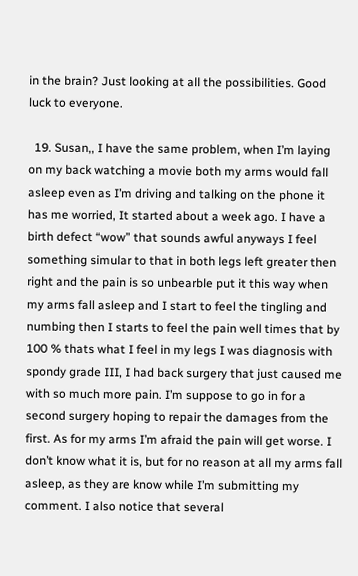in the brain? Just looking at all the possibilities. Good luck to everyone.

  19. Susan,, I have the same problem, when I’m laying on my back watching a movie both my arms would fall asleep even as I’m driving and talking on the phone it has me worried, It started about a week ago. I have a birth defect “wow” that sounds awful anyways I feel something simular to that in both legs left greater then right and the pain is so unbearble put it this way when my arms fall asleep and I start to feel the tingling and numbing then I starts to feel the pain well times that by 100 % thats what I feel in my legs I was diagnosis with spondy grade III, I had back surgery that just caused me with so much more pain. I’m suppose to go in for a second surgery hoping to repair the damages from the first. As for my arms I’m afraid the pain will get worse. I don’t know what it is, but for no reason at all my arms fall asleep, as they are know while I’m submitting my comment. I also notice that several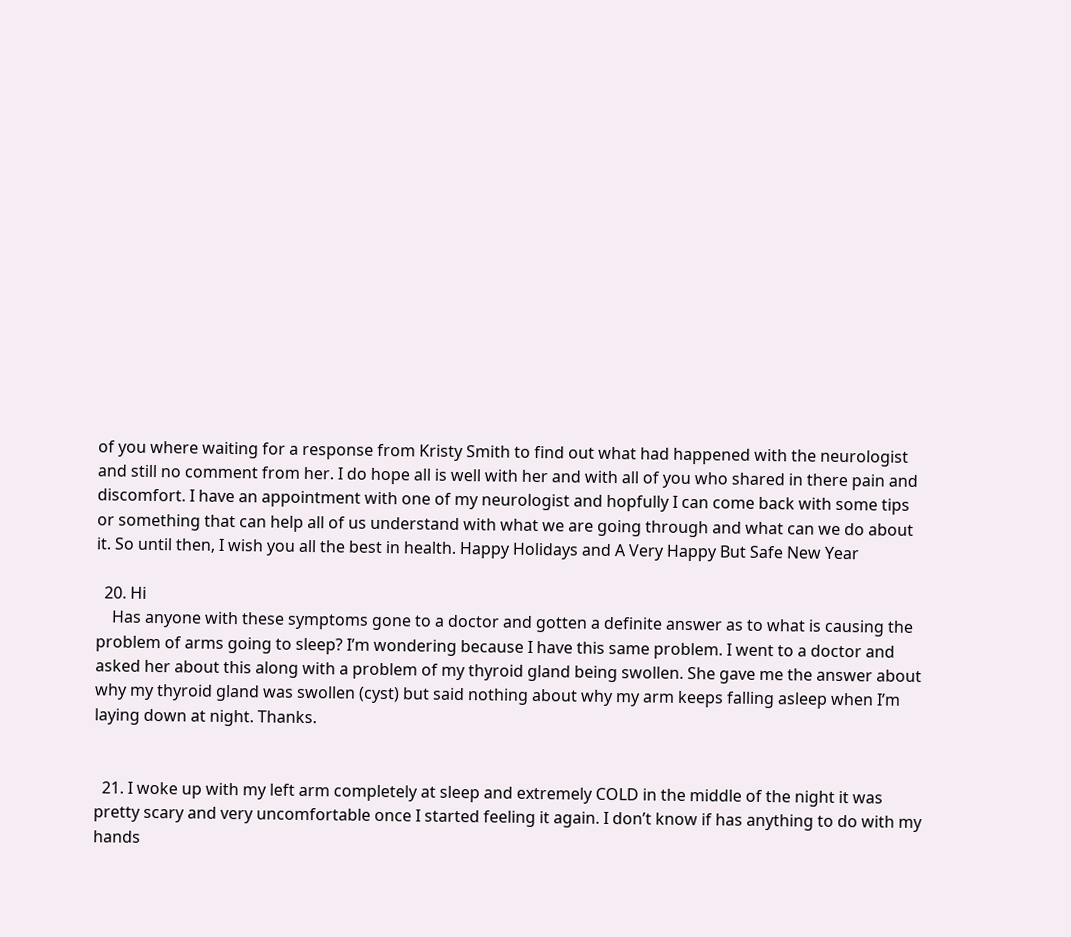of you where waiting for a response from Kristy Smith to find out what had happened with the neurologist and still no comment from her. I do hope all is well with her and with all of you who shared in there pain and discomfort. I have an appointment with one of my neurologist and hopfully I can come back with some tips or something that can help all of us understand with what we are going through and what can we do about it. So until then, I wish you all the best in health. Happy Holidays and A Very Happy But Safe New Year

  20. Hi
    Has anyone with these symptoms gone to a doctor and gotten a definite answer as to what is causing the problem of arms going to sleep? I’m wondering because I have this same problem. I went to a doctor and asked her about this along with a problem of my thyroid gland being swollen. She gave me the answer about why my thyroid gland was swollen (cyst) but said nothing about why my arm keeps falling asleep when I’m laying down at night. Thanks.


  21. I woke up with my left arm completely at sleep and extremely COLD in the middle of the night it was pretty scary and very uncomfortable once I started feeling it again. I don’t know if has anything to do with my hands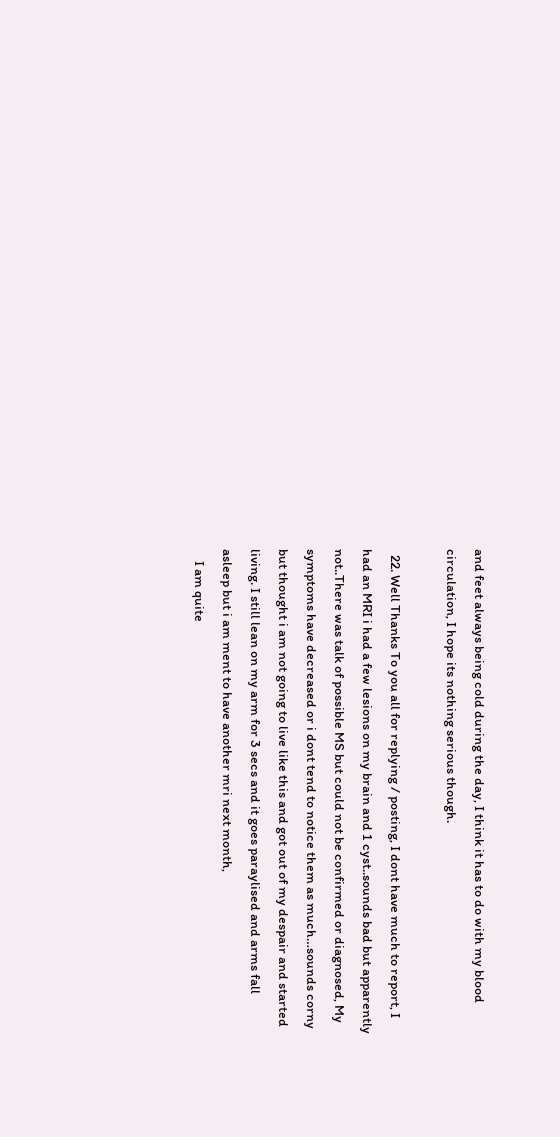and feet always being cold during the day, I think it has to do with my blood circulation, I hope its nothing serious though.

  22. Well Thanks To you all for replying / posting, I dont have much to report, I had an MRI i had a few lesions on my brain and 1 cyst..sounds bad but apparently not..There was talk of possible MS but could not be confirmed or diagnosed, My symptoms have decreased or i dont tend to notice them as much…sounds corny but thought i am not going to live like this and got out of my despair and started living. I still lean on my arm for 3 secs and it goes paraylised and arms fall asleep but i am ment to have another mri next month,
    I am quite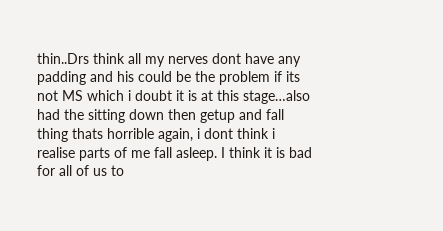thin..Drs think all my nerves dont have any padding and his could be the problem if its not MS which i doubt it is at this stage…also had the sitting down then getup and fall thing thats horrible again, i dont think i realise parts of me fall asleep. I think it is bad for all of us to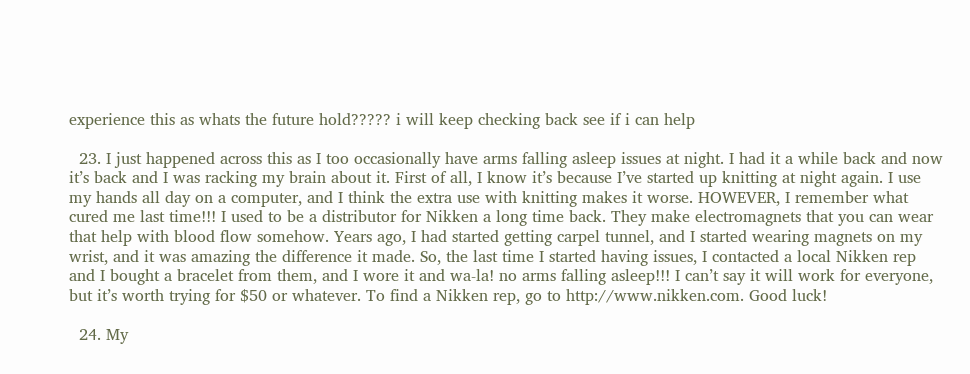experience this as whats the future hold????? i will keep checking back see if i can help

  23. I just happened across this as I too occasionally have arms falling asleep issues at night. I had it a while back and now it’s back and I was racking my brain about it. First of all, I know it’s because I’ve started up knitting at night again. I use my hands all day on a computer, and I think the extra use with knitting makes it worse. HOWEVER, I remember what cured me last time!!! I used to be a distributor for Nikken a long time back. They make electromagnets that you can wear that help with blood flow somehow. Years ago, I had started getting carpel tunnel, and I started wearing magnets on my wrist, and it was amazing the difference it made. So, the last time I started having issues, I contacted a local Nikken rep and I bought a bracelet from them, and I wore it and wa-la! no arms falling asleep!!! I can’t say it will work for everyone, but it’s worth trying for $50 or whatever. To find a Nikken rep, go to http://www.nikken.com. Good luck!

  24. My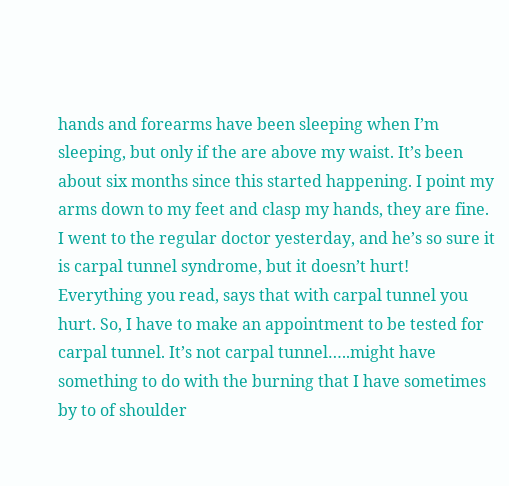hands and forearms have been sleeping when I’m sleeping, but only if the are above my waist. It’s been about six months since this started happening. I point my arms down to my feet and clasp my hands, they are fine. I went to the regular doctor yesterday, and he’s so sure it is carpal tunnel syndrome, but it doesn’t hurt! Everything you read, says that with carpal tunnel you hurt. So, I have to make an appointment to be tested for carpal tunnel. It’s not carpal tunnel…..might have something to do with the burning that I have sometimes by to of shoulder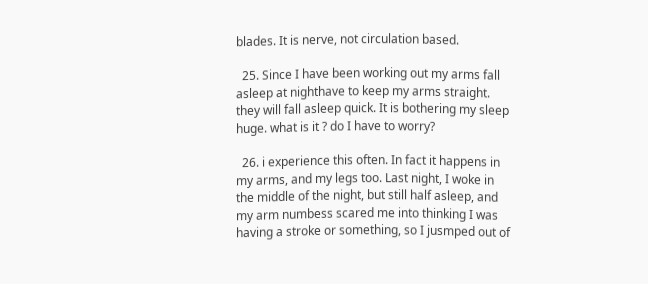blades. It is nerve, not circulation based.

  25. Since I have been working out my arms fall asleep at nighthave to keep my arms straight. they will fall asleep quick. It is bothering my sleep huge. what is it ? do I have to worry?

  26. i experience this often. In fact it happens in my arms, and my legs too. Last night, I woke in the middle of the night, but still half asleep, and my arm numbess scared me into thinking I was having a stroke or something, so I jusmped out of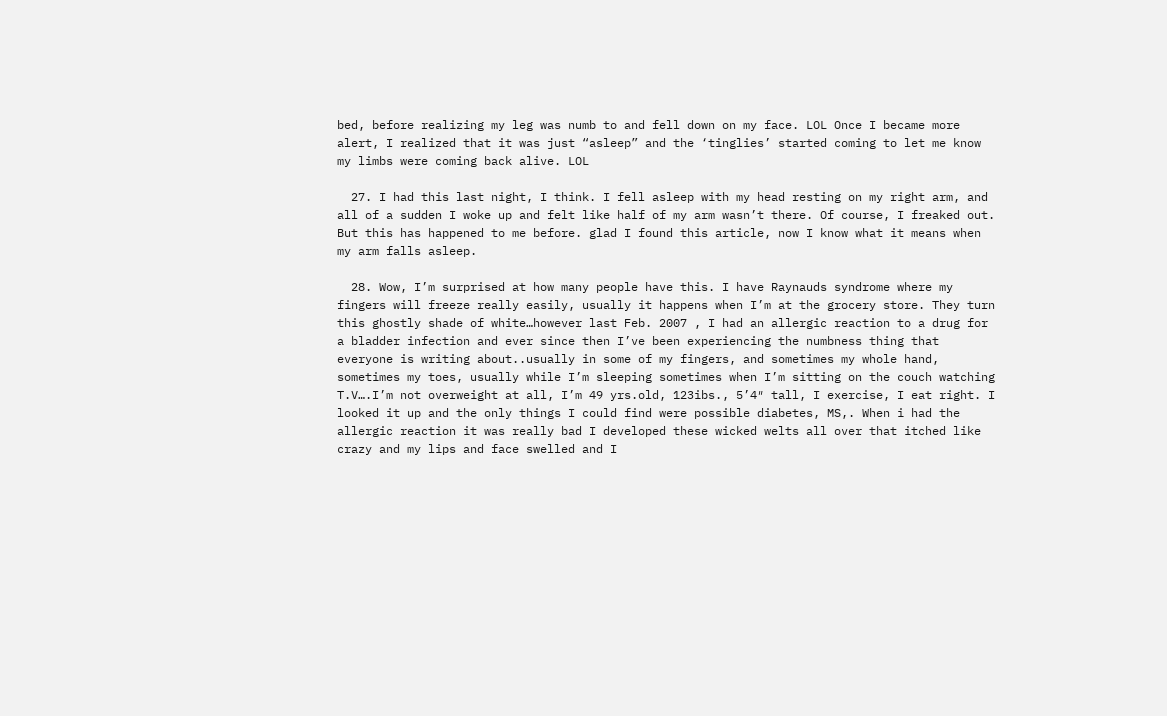bed, before realizing my leg was numb to and fell down on my face. LOL Once I became more alert, I realized that it was just “asleep” and the ‘tinglies’ started coming to let me know my limbs were coming back alive. LOL

  27. I had this last night, I think. I fell asleep with my head resting on my right arm, and all of a sudden I woke up and felt like half of my arm wasn’t there. Of course, I freaked out. But this has happened to me before. glad I found this article, now I know what it means when my arm falls asleep.

  28. Wow, I’m surprised at how many people have this. I have Raynauds syndrome where my fingers will freeze really easily, usually it happens when I’m at the grocery store. They turn this ghostly shade of white…however last Feb. 2007 , I had an allergic reaction to a drug for a bladder infection and ever since then I’ve been experiencing the numbness thing that everyone is writing about..usually in some of my fingers, and sometimes my whole hand, sometimes my toes, usually while I’m sleeping sometimes when I’m sitting on the couch watching T.V….I’m not overweight at all, I’m 49 yrs.old, 123ibs., 5’4″ tall, I exercise, I eat right. I looked it up and the only things I could find were possible diabetes, MS,. When i had the allergic reaction it was really bad I developed these wicked welts all over that itched like crazy and my lips and face swelled and I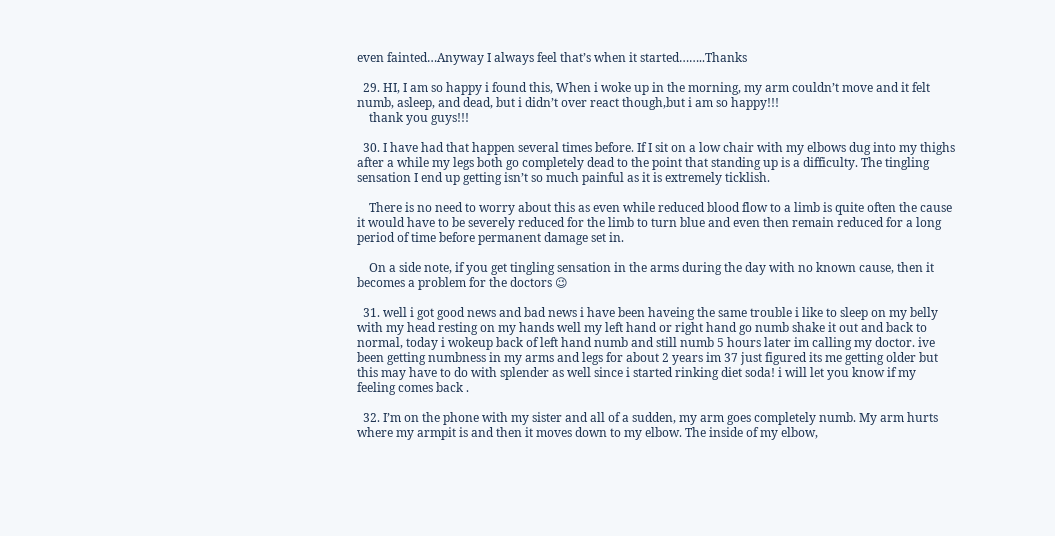even fainted…Anyway I always feel that’s when it started……..Thanks

  29. HI, I am so happy i found this, When i woke up in the morning, my arm couldn’t move and it felt numb, asleep, and dead, but i didn’t over react though,but i am so happy!!!
    thank you guys!!!

  30. I have had that happen several times before. If I sit on a low chair with my elbows dug into my thighs after a while my legs both go completely dead to the point that standing up is a difficulty. The tingling sensation I end up getting isn’t so much painful as it is extremely ticklish.

    There is no need to worry about this as even while reduced blood flow to a limb is quite often the cause it would have to be severely reduced for the limb to turn blue and even then remain reduced for a long period of time before permanent damage set in.

    On a side note, if you get tingling sensation in the arms during the day with no known cause, then it becomes a problem for the doctors 😉

  31. well i got good news and bad news i have been haveing the same trouble i like to sleep on my belly with my head resting on my hands well my left hand or right hand go numb shake it out and back to normal, today i wokeup back of left hand numb and still numb 5 hours later im calling my doctor. ive been getting numbness in my arms and legs for about 2 years im 37 just figured its me getting older but this may have to do with splender as well since i started rinking diet soda! i will let you know if my feeling comes back .

  32. I’m on the phone with my sister and all of a sudden, my arm goes completely numb. My arm hurts where my armpit is and then it moves down to my elbow. The inside of my elbow,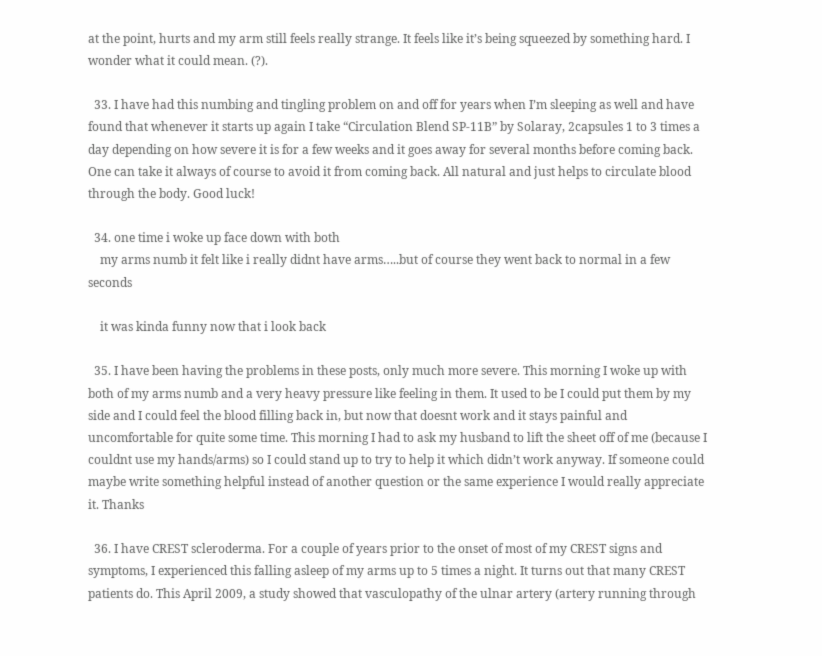at the point, hurts and my arm still feels really strange. It feels like it’s being squeezed by something hard. I wonder what it could mean. (?).

  33. I have had this numbing and tingling problem on and off for years when I’m sleeping as well and have found that whenever it starts up again I take “Circulation Blend SP-11B” by Solaray, 2capsules 1 to 3 times a day depending on how severe it is for a few weeks and it goes away for several months before coming back. One can take it always of course to avoid it from coming back. All natural and just helps to circulate blood through the body. Good luck!

  34. one time i woke up face down with both
    my arms numb it felt like i really didnt have arms…..but of course they went back to normal in a few seconds

    it was kinda funny now that i look back

  35. I have been having the problems in these posts, only much more severe. This morning I woke up with both of my arms numb and a very heavy pressure like feeling in them. It used to be I could put them by my side and I could feel the blood filling back in, but now that doesnt work and it stays painful and uncomfortable for quite some time. This morning I had to ask my husband to lift the sheet off of me (because I couldnt use my hands/arms) so I could stand up to try to help it which didn’t work anyway. If someone could maybe write something helpful instead of another question or the same experience I would really appreciate it. Thanks

  36. I have CREST scleroderma. For a couple of years prior to the onset of most of my CREST signs and symptoms, I experienced this falling asleep of my arms up to 5 times a night. It turns out that many CREST patients do. This April 2009, a study showed that vasculopathy of the ulnar artery (artery running through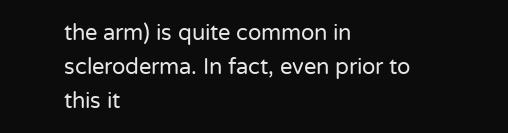the arm) is quite common in scleroderma. In fact, even prior to this it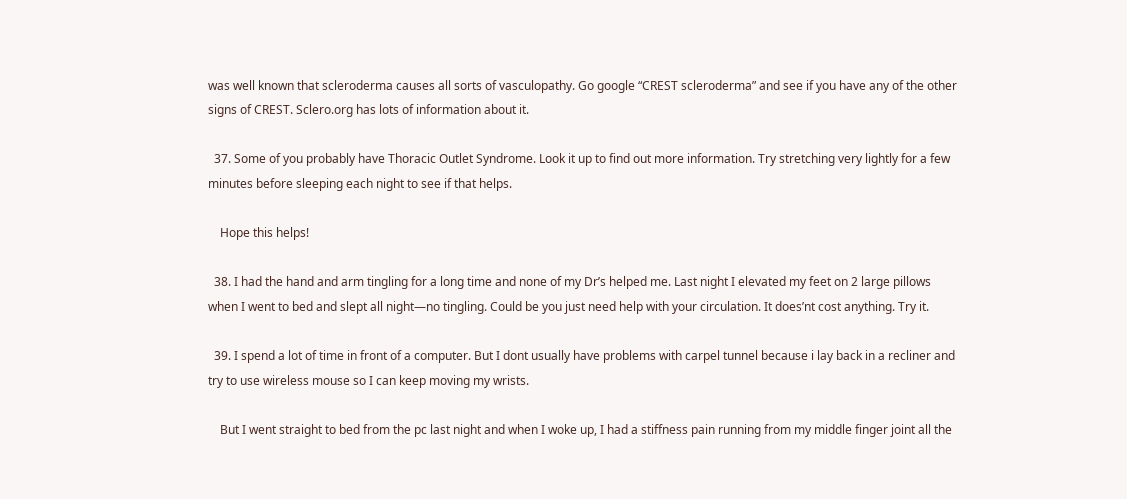was well known that scleroderma causes all sorts of vasculopathy. Go google “CREST scleroderma” and see if you have any of the other signs of CREST. Sclero.org has lots of information about it.

  37. Some of you probably have Thoracic Outlet Syndrome. Look it up to find out more information. Try stretching very lightly for a few minutes before sleeping each night to see if that helps.

    Hope this helps!

  38. I had the hand and arm tingling for a long time and none of my Dr’s helped me. Last night I elevated my feet on 2 large pillows when I went to bed and slept all night—no tingling. Could be you just need help with your circulation. It does’nt cost anything. Try it.

  39. I spend a lot of time in front of a computer. But I dont usually have problems with carpel tunnel because i lay back in a recliner and try to use wireless mouse so I can keep moving my wrists.

    But I went straight to bed from the pc last night and when I woke up, I had a stiffness pain running from my middle finger joint all the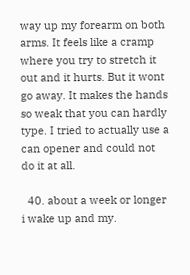way up my forearm on both arms. It feels like a cramp where you try to stretch it out and it hurts. But it wont go away. It makes the hands so weak that you can hardly type. I tried to actually use a can opener and could not do it at all.

  40. about a week or longer i wake up and my.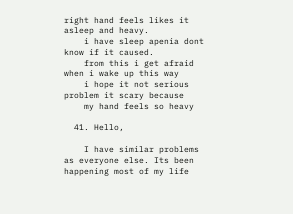right hand feels likes it asleep and heavy.
    i have sleep apenia dont know if it caused.
    from this i get afraid when i wake up this way
    i hope it not serious problem it scary because
    my hand feels so heavy

  41. Hello,

    I have similar problems as everyone else. Its been happening most of my life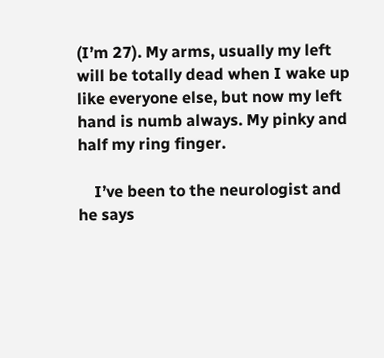(I’m 27). My arms, usually my left will be totally dead when I wake up like everyone else, but now my left hand is numb always. My pinky and half my ring finger.

    I’ve been to the neurologist and he says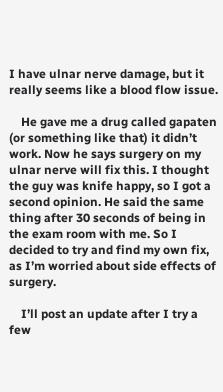I have ulnar nerve damage, but it really seems like a blood flow issue.

    He gave me a drug called gapaten (or something like that) it didn’t work. Now he says surgery on my ulnar nerve will fix this. I thought the guy was knife happy, so I got a second opinion. He said the same thing after 30 seconds of being in the exam room with me. So I decided to try and find my own fix, as I’m worried about side effects of surgery.

    I’ll post an update after I try a few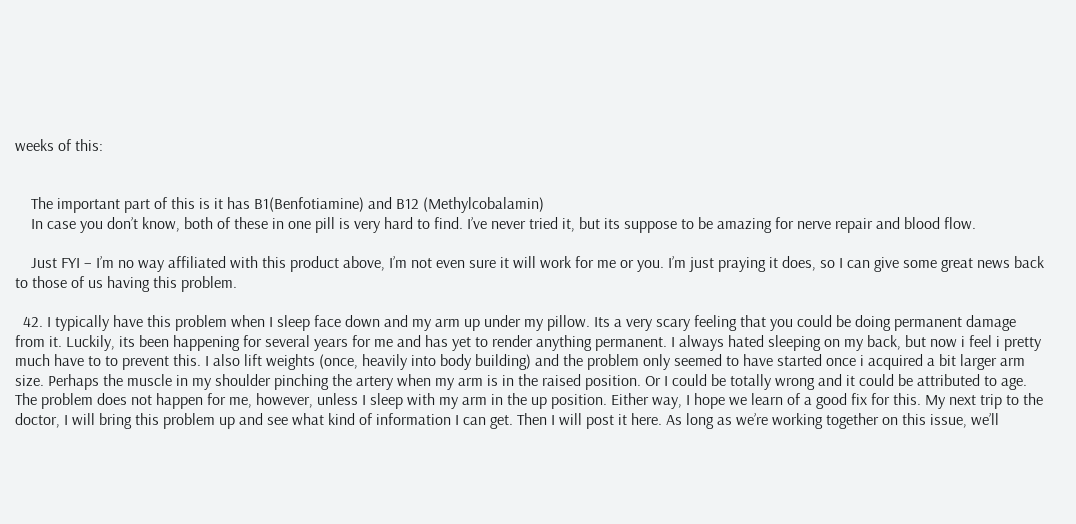weeks of this:


    The important part of this is it has B1(Benfotiamine) and B12 (Methylcobalamin)
    In case you don’t know, both of these in one pill is very hard to find. I’ve never tried it, but its suppose to be amazing for nerve repair and blood flow.

    Just FYI – I’m no way affiliated with this product above, I’m not even sure it will work for me or you. I’m just praying it does, so I can give some great news back to those of us having this problem.

  42. I typically have this problem when I sleep face down and my arm up under my pillow. Its a very scary feeling that you could be doing permanent damage from it. Luckily, its been happening for several years for me and has yet to render anything permanent. I always hated sleeping on my back, but now i feel i pretty much have to to prevent this. I also lift weights (once, heavily into body building) and the problem only seemed to have started once i acquired a bit larger arm size. Perhaps the muscle in my shoulder pinching the artery when my arm is in the raised position. Or I could be totally wrong and it could be attributed to age. The problem does not happen for me, however, unless I sleep with my arm in the up position. Either way, I hope we learn of a good fix for this. My next trip to the doctor, I will bring this problem up and see what kind of information I can get. Then I will post it here. As long as we’re working together on this issue, we’ll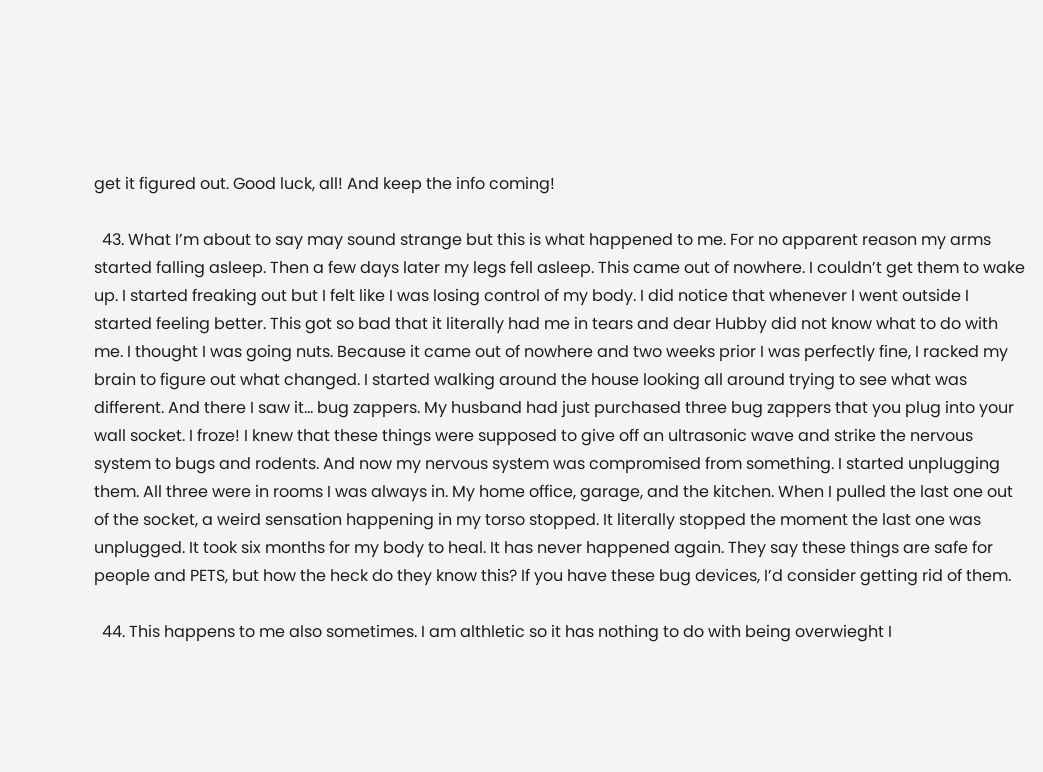get it figured out. Good luck, all! And keep the info coming!

  43. What I’m about to say may sound strange but this is what happened to me. For no apparent reason my arms started falling asleep. Then a few days later my legs fell asleep. This came out of nowhere. I couldn’t get them to wake up. I started freaking out but I felt like I was losing control of my body. I did notice that whenever I went outside I started feeling better. This got so bad that it literally had me in tears and dear Hubby did not know what to do with me. I thought I was going nuts. Because it came out of nowhere and two weeks prior I was perfectly fine, I racked my brain to figure out what changed. I started walking around the house looking all around trying to see what was different. And there I saw it… bug zappers. My husband had just purchased three bug zappers that you plug into your wall socket. I froze! I knew that these things were supposed to give off an ultrasonic wave and strike the nervous system to bugs and rodents. And now my nervous system was compromised from something. I started unplugging them. All three were in rooms I was always in. My home office, garage, and the kitchen. When I pulled the last one out of the socket, a weird sensation happening in my torso stopped. It literally stopped the moment the last one was unplugged. It took six months for my body to heal. It has never happened again. They say these things are safe for people and PETS, but how the heck do they know this? If you have these bug devices, I’d consider getting rid of them.

  44. This happens to me also sometimes. I am althletic so it has nothing to do with being overwieght I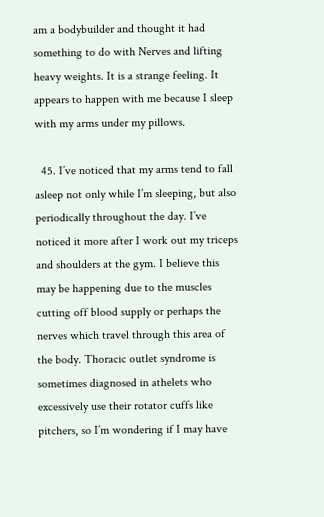am a bodybuilder and thought it had something to do with Nerves and lifting heavy weights. It is a strange feeling. It appears to happen with me because I sleep with my arms under my pillows.

  45. I’ve noticed that my arms tend to fall asleep not only while I’m sleeping, but also periodically throughout the day. I’ve noticed it more after I work out my triceps and shoulders at the gym. I believe this may be happening due to the muscles cutting off blood supply or perhaps the nerves which travel through this area of the body. Thoracic outlet syndrome is sometimes diagnosed in athelets who excessively use their rotator cuffs like pitchers, so I’m wondering if I may have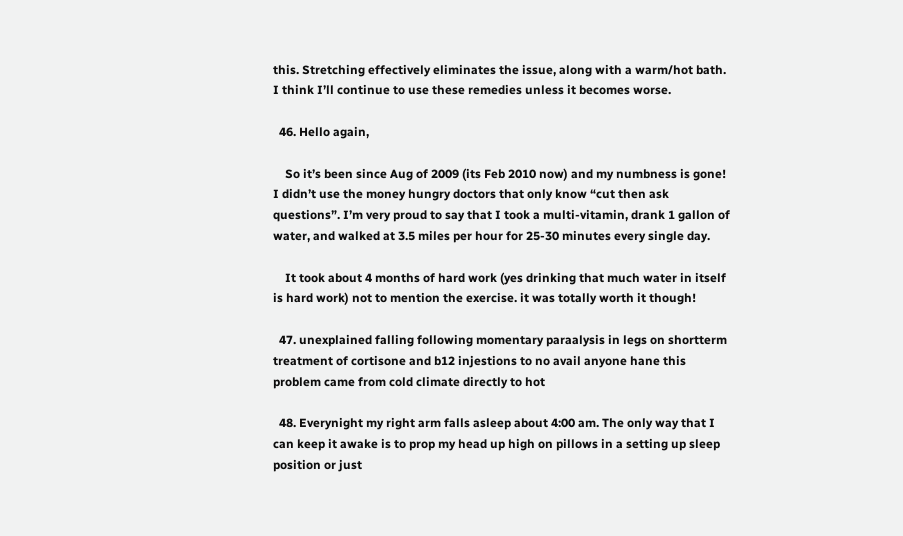this. Stretching effectively eliminates the issue, along with a warm/hot bath. I think I’ll continue to use these remedies unless it becomes worse.

  46. Hello again,

    So it’s been since Aug of 2009 (its Feb 2010 now) and my numbness is gone! I didn’t use the money hungry doctors that only know “cut then ask questions”. I’m very proud to say that I took a multi-vitamin, drank 1 gallon of water, and walked at 3.5 miles per hour for 25-30 minutes every single day.

    It took about 4 months of hard work (yes drinking that much water in itself is hard work) not to mention the exercise. it was totally worth it though!

  47. unexplained falling following momentary paraalysis in legs on shortterm treatment of cortisone and b12 injestions to no avail anyone hane this problem came from cold climate directly to hot

  48. Everynight my right arm falls asleep about 4:00 am. The only way that I can keep it awake is to prop my head up high on pillows in a setting up sleep position or just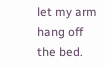let my arm hang off the bed.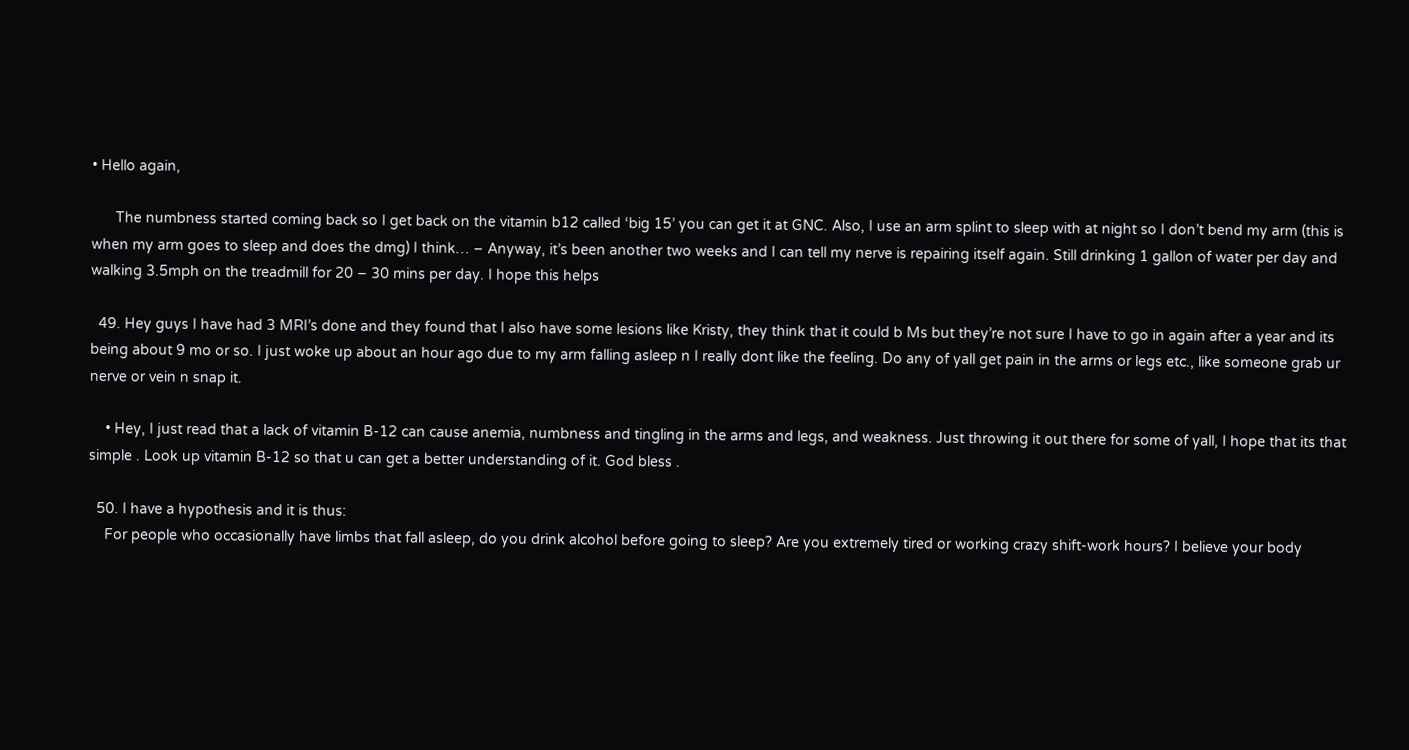• Hello again,

      The numbness started coming back so I get back on the vitamin b12 called ‘big 15’ you can get it at GNC. Also, I use an arm splint to sleep with at night so I don’t bend my arm (this is when my arm goes to sleep and does the dmg) I think… – Anyway, it’s been another two weeks and I can tell my nerve is repairing itself again. Still drinking 1 gallon of water per day and walking 3.5mph on the treadmill for 20 – 30 mins per day. I hope this helps

  49. Hey guys I have had 3 MRI’s done and they found that I also have some lesions like Kristy, they think that it could b Ms but they’re not sure I have to go in again after a year and its being about 9 mo or so. I just woke up about an hour ago due to my arm falling asleep n I really dont like the feeling. Do any of yall get pain in the arms or legs etc., like someone grab ur nerve or vein n snap it.

    • Hey, I just read that a lack of vitamin B-12 can cause anemia, numbness and tingling in the arms and legs, and weakness. Just throwing it out there for some of yall, I hope that its that simple . Look up vitamin B-12 so that u can get a better understanding of it. God bless .

  50. I have a hypothesis and it is thus:
    For people who occasionally have limbs that fall asleep, do you drink alcohol before going to sleep? Are you extremely tired or working crazy shift-work hours? I believe your body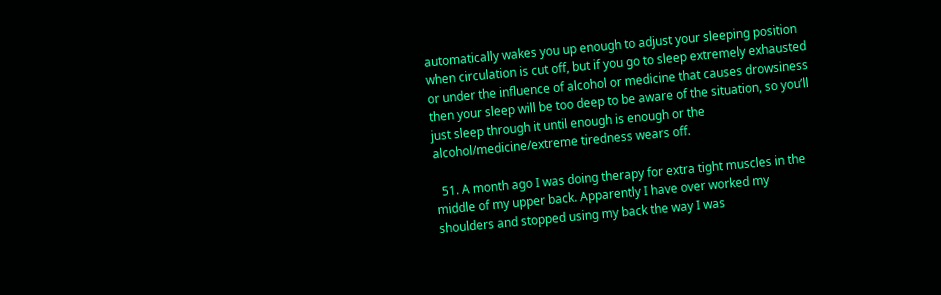automatically wakes you up enough to adjust your sleeping position when circulation is cut off, but if you go to sleep extremely exhausted or under the influence of alcohol or medicine that causes drowsiness then your sleep will be too deep to be aware of the situation, so you’ll just sleep through it until enough is enough or the alcohol/medicine/extreme tiredness wears off.

  51. A month ago I was doing therapy for extra tight muscles in the middle of my upper back. Apparently I have over worked my shoulders and stopped using my back the way I was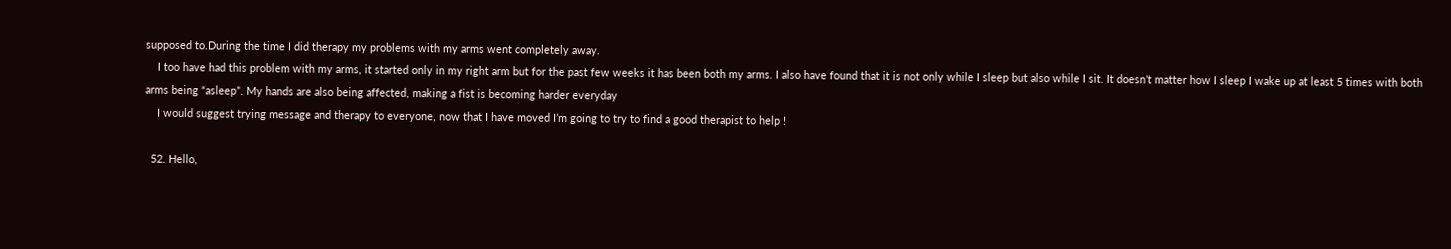supposed to.During the time I did therapy my problems with my arms went completely away.
    I too have had this problem with my arms, it started only in my right arm but for the past few weeks it has been both my arms. I also have found that it is not only while I sleep but also while I sit. It doesn’t matter how I sleep I wake up at least 5 times with both arms being “asleep”. My hands are also being affected, making a fist is becoming harder everyday
    I would suggest trying message and therapy to everyone, now that I have moved I’m going to try to find a good therapist to help !

  52. Hello,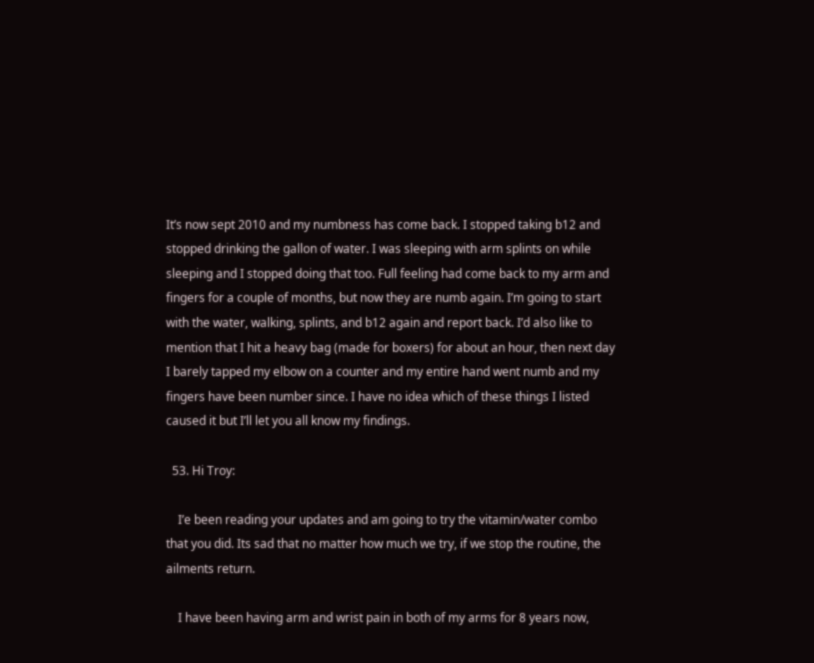It’s now sept 2010 and my numbness has come back. I stopped taking b12 and stopped drinking the gallon of water. I was sleeping with arm splints on while sleeping and I stopped doing that too. Full feeling had come back to my arm and fingers for a couple of months, but now they are numb again. I’m going to start with the water, walking, splints, and b12 again and report back. I’d also like to mention that I hit a heavy bag (made for boxers) for about an hour, then next day I barely tapped my elbow on a counter and my entire hand went numb and my fingers have been number since. I have no idea which of these things I listed caused it but I’ll let you all know my findings.

  53. Hi Troy:

    I’e been reading your updates and am going to try the vitamin/water combo that you did. Its sad that no matter how much we try, if we stop the routine, the ailments return.

    I have been having arm and wrist pain in both of my arms for 8 years now,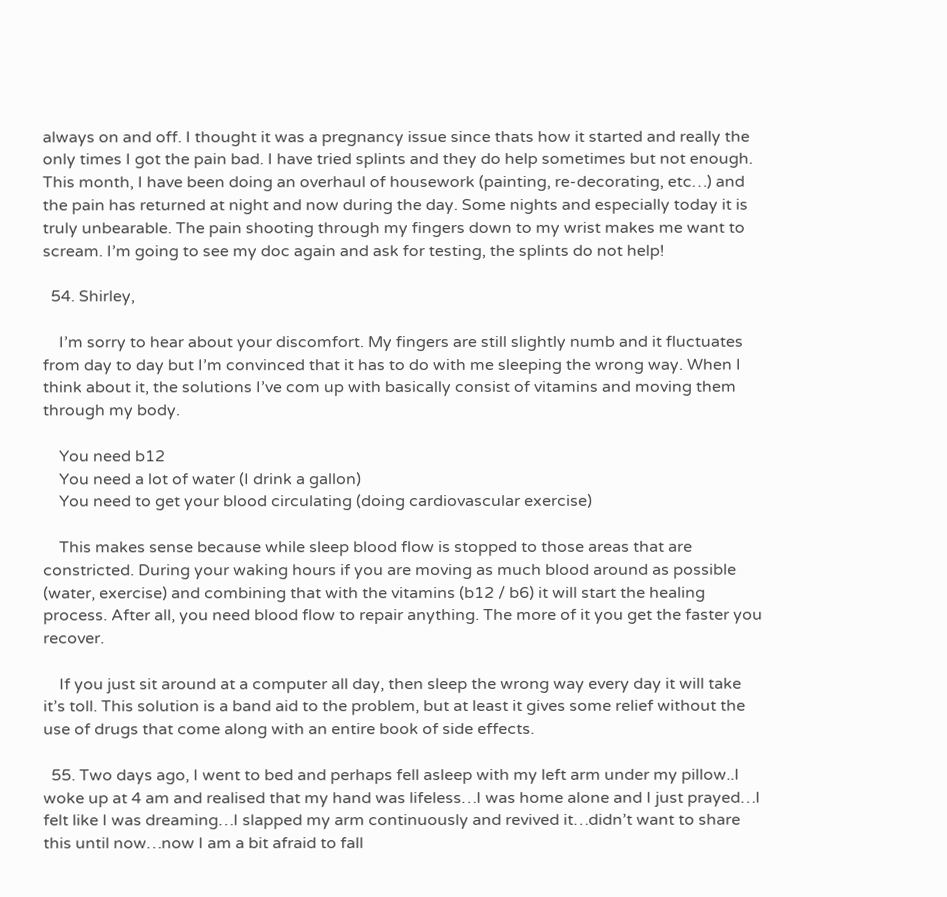always on and off. I thought it was a pregnancy issue since thats how it started and really the only times I got the pain bad. I have tried splints and they do help sometimes but not enough. This month, I have been doing an overhaul of housework (painting, re-decorating, etc…) and the pain has returned at night and now during the day. Some nights and especially today it is truly unbearable. The pain shooting through my fingers down to my wrist makes me want to scream. I’m going to see my doc again and ask for testing, the splints do not help!

  54. Shirley,

    I’m sorry to hear about your discomfort. My fingers are still slightly numb and it fluctuates from day to day but I’m convinced that it has to do with me sleeping the wrong way. When I think about it, the solutions I’ve com up with basically consist of vitamins and moving them through my body.

    You need b12
    You need a lot of water (I drink a gallon)
    You need to get your blood circulating (doing cardiovascular exercise)

    This makes sense because while sleep blood flow is stopped to those areas that are constricted. During your waking hours if you are moving as much blood around as possible (water, exercise) and combining that with the vitamins (b12 / b6) it will start the healing process. After all, you need blood flow to repair anything. The more of it you get the faster you recover.

    If you just sit around at a computer all day, then sleep the wrong way every day it will take it’s toll. This solution is a band aid to the problem, but at least it gives some relief without the use of drugs that come along with an entire book of side effects.

  55. Two days ago, I went to bed and perhaps fell asleep with my left arm under my pillow..I woke up at 4 am and realised that my hand was lifeless…I was home alone and I just prayed…I felt like I was dreaming…I slapped my arm continuously and revived it…didn’t want to share this until now…now I am a bit afraid to fall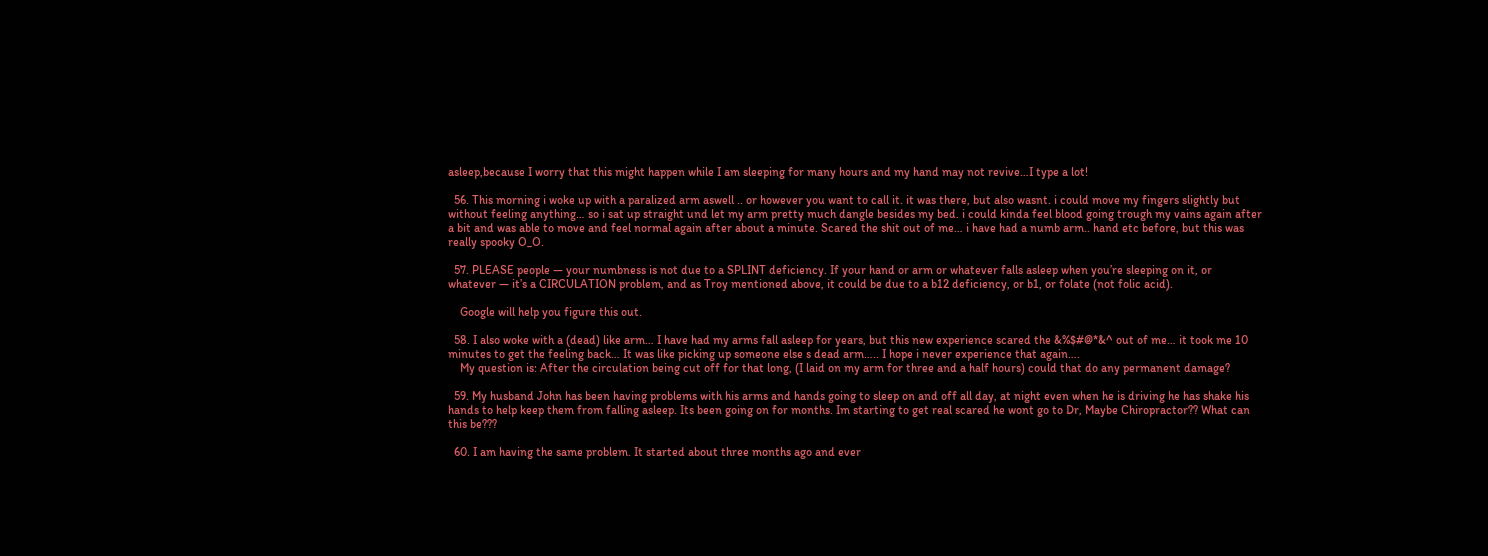asleep,because I worry that this might happen while I am sleeping for many hours and my hand may not revive…I type a lot!

  56. This morning i woke up with a paralized arm aswell .. or however you want to call it. it was there, but also wasnt. i could move my fingers slightly but without feeling anything… so i sat up straight und let my arm pretty much dangle besides my bed. i could kinda feel blood going trough my vains again after a bit and was able to move and feel normal again after about a minute. Scared the shit out of me… i have had a numb arm.. hand etc before, but this was really spooky O_O.

  57. PLEASE people — your numbness is not due to a SPLINT deficiency. If your hand or arm or whatever falls asleep when you’re sleeping on it, or whatever — it’s a CIRCULATION problem, and as Troy mentioned above, it could be due to a b12 deficiency, or b1, or folate (not folic acid).

    Google will help you figure this out.

  58. I also woke with a (dead) like arm… I have had my arms fall asleep for years, but this new experience scared the &%$#@*&^ out of me… it took me 10 minutes to get the feeling back… It was like picking up someone else s dead arm….. I hope i never experience that again….
    My question is: After the circulation being cut off for that long, (I laid on my arm for three and a half hours) could that do any permanent damage?

  59. My husband John has been having problems with his arms and hands going to sleep on and off all day, at night even when he is driving he has shake his hands to help keep them from falling asleep. Its been going on for months. Im starting to get real scared he wont go to Dr, Maybe Chiropractor?? What can this be???

  60. I am having the same problem. It started about three months ago and ever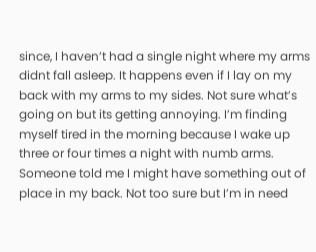since, I haven’t had a single night where my arms didnt fall asleep. It happens even if I lay on my back with my arms to my sides. Not sure what’s going on but its getting annoying. I’m finding myself tired in the morning because I wake up three or four times a night with numb arms. Someone told me I might have something out of place in my back. Not too sure but I’m in need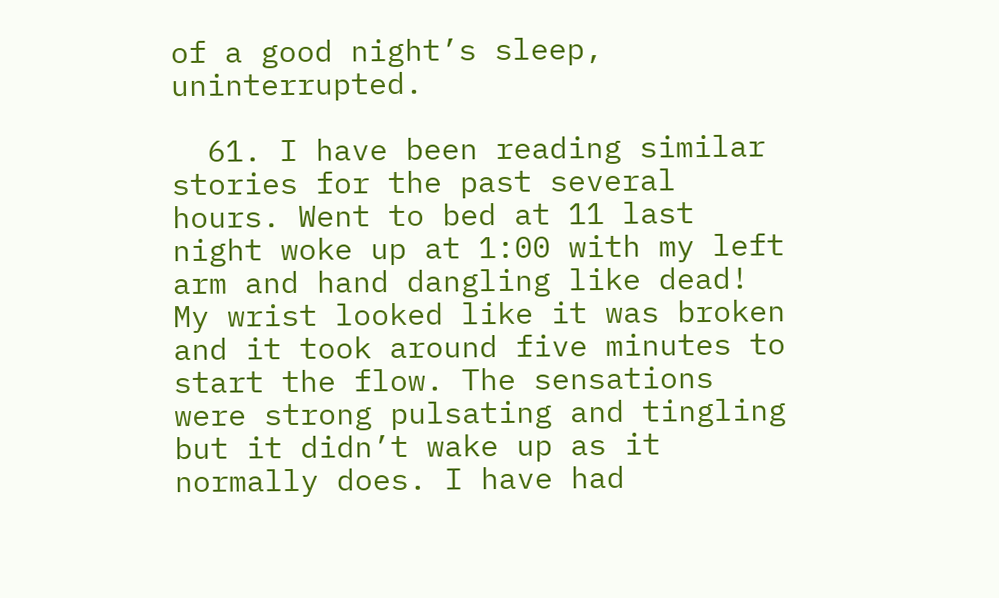of a good night’s sleep, uninterrupted.

  61. I have been reading similar stories for the past several hours. Went to bed at 11 last night woke up at 1:00 with my left arm and hand dangling like dead! My wrist looked like it was broken and it took around five minutes to start the flow. The sensations were strong pulsating and tingling but it didn’t wake up as it normally does. I have had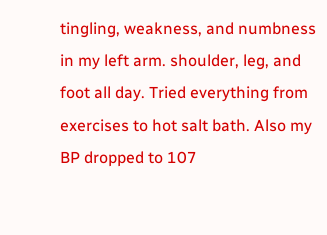tingling, weakness, and numbness in my left arm. shoulder, leg, and foot all day. Tried everything from exercises to hot salt bath. Also my BP dropped to 107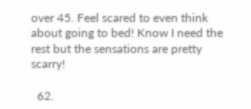over 45. Feel scared to even think about going to bed! Know I need the rest but the sensations are pretty scarry!

  62.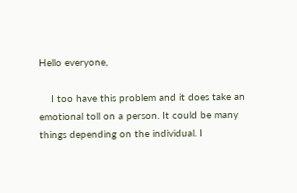Hello everyone,

    I too have this problem and it does take an emotional toll on a person. It could be many things depending on the individual. I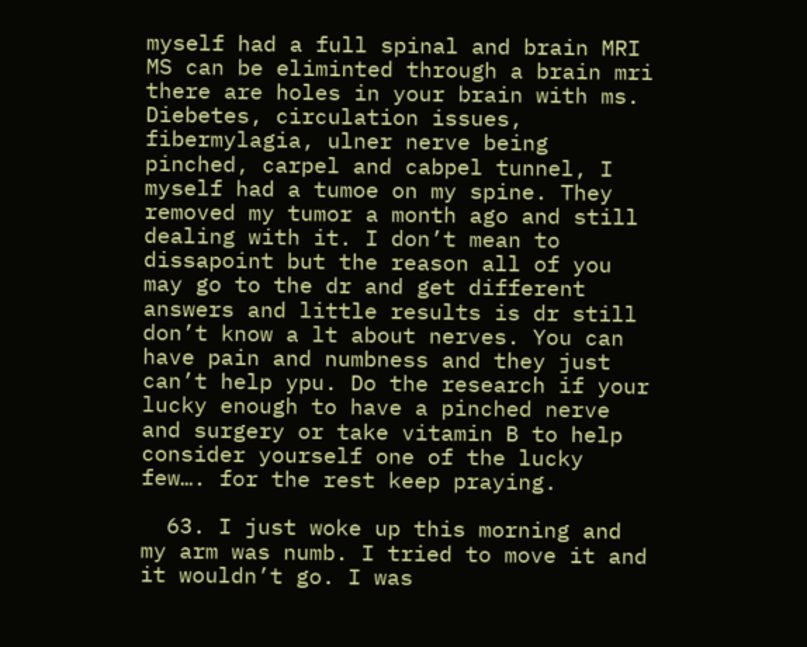myself had a full spinal and brain MRI MS can be eliminted through a brain mri there are holes in your brain with ms. Diebetes, circulation issues, fibermylagia, ulner nerve being pinched, carpel and cabpel tunnel, I myself had a tumoe on my spine. They removed my tumor a month ago and still dealing with it. I don’t mean to dissapoint but the reason all of you may go to the dr and get different answers and little results is dr still don’t know a lt about nerves. You can have pain and numbness and they just can’t help ypu. Do the research if your lucky enough to have a pinched nerve and surgery or take vitamin B to help consider yourself one of the lucky few…. for the rest keep praying.

  63. I just woke up this morning and my arm was numb. I tried to move it and it wouldn’t go. I was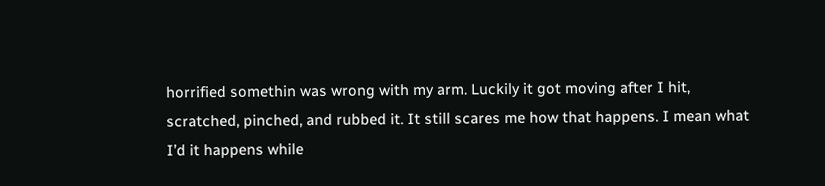horrified somethin was wrong with my arm. Luckily it got moving after I hit, scratched, pinched, and rubbed it. It still scares me how that happens. I mean what I’d it happens while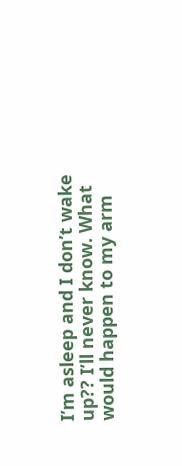I’m asleep and I don’t wake up?? I’ll never know. What would happen to my arm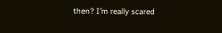then? I’m really scared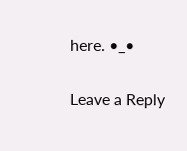here. •_•

Leave a Reply